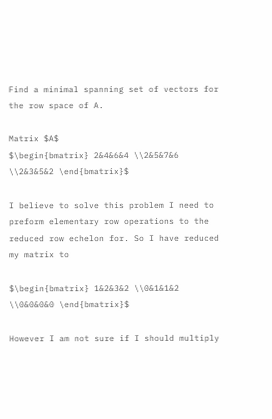Find a minimal spanning set of vectors for the row space of A.

Matrix $A$
$\begin{bmatrix} 2&4&6&4 \\2&5&7&6 \\2&3&5&2 \end{bmatrix}$

I believe to solve this problem I need to preform elementary row operations to the reduced row echelon for. So I have reduced my matrix to

$\begin{bmatrix} 1&2&3&2 \\0&1&1&2 \\0&0&0&0 \end{bmatrix}$

However I am not sure if I should multiply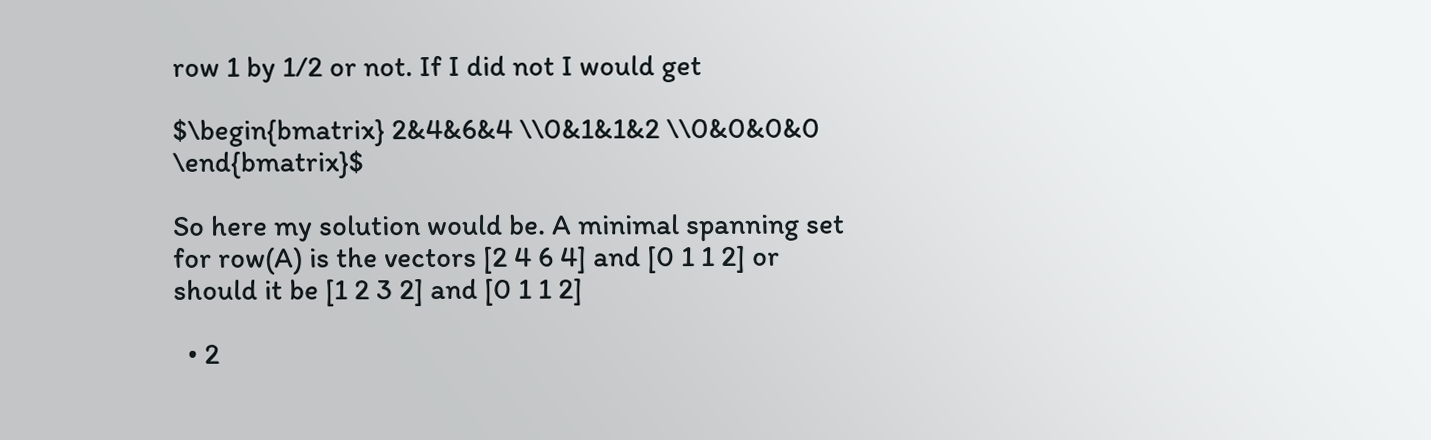row 1 by 1/2 or not. If I did not I would get

$\begin{bmatrix} 2&4&6&4 \\0&1&1&2 \\0&0&0&0 \end{bmatrix}$

So here my solution would be. A minimal spanning set for row(A) is the vectors [2 4 6 4] and [0 1 1 2] or should it be [1 2 3 2] and [0 1 1 2]

  • 2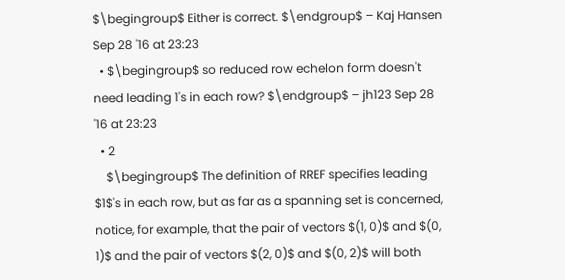$\begingroup$ Either is correct. $\endgroup$ – Kaj Hansen Sep 28 '16 at 23:23
  • $\begingroup$ so reduced row echelon form doesn't need leading 1's in each row? $\endgroup$ – jh123 Sep 28 '16 at 23:23
  • 2
    $\begingroup$ The definition of RREF specifies leading $1$'s in each row, but as far as a spanning set is concerned, notice, for example, that the pair of vectors $(1, 0)$ and $(0, 1)$ and the pair of vectors $(2, 0)$ and $(0, 2)$ will both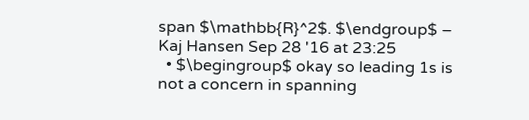span $\mathbb{R}^2$. $\endgroup$ – Kaj Hansen Sep 28 '16 at 23:25
  • $\begingroup$ okay so leading 1s is not a concern in spanning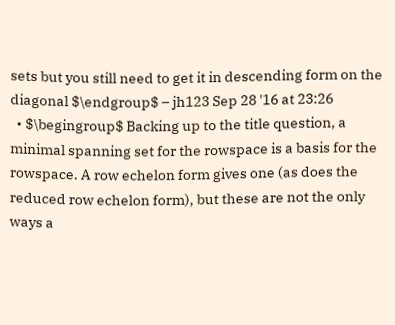sets but you still need to get it in descending form on the diagonal $\endgroup$ – jh123 Sep 28 '16 at 23:26
  • $\begingroup$ Backing up to the title question, a minimal spanning set for the rowspace is a basis for the rowspace. A row echelon form gives one (as does the reduced row echelon form), but these are not the only ways a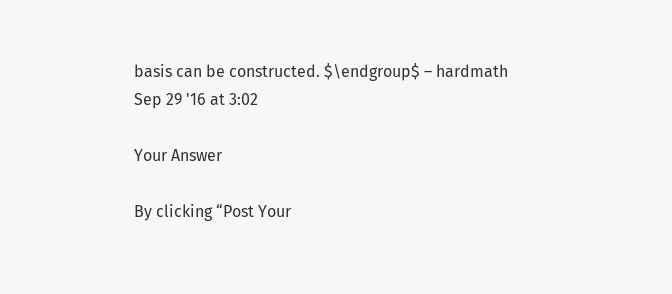basis can be constructed. $\endgroup$ – hardmath Sep 29 '16 at 3:02

Your Answer

By clicking “Post Your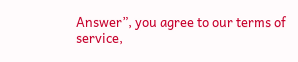Answer”, you agree to our terms of service,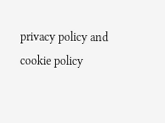privacy policy and cookie policy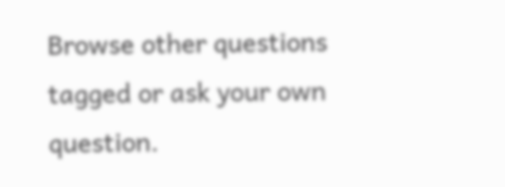Browse other questions tagged or ask your own question.